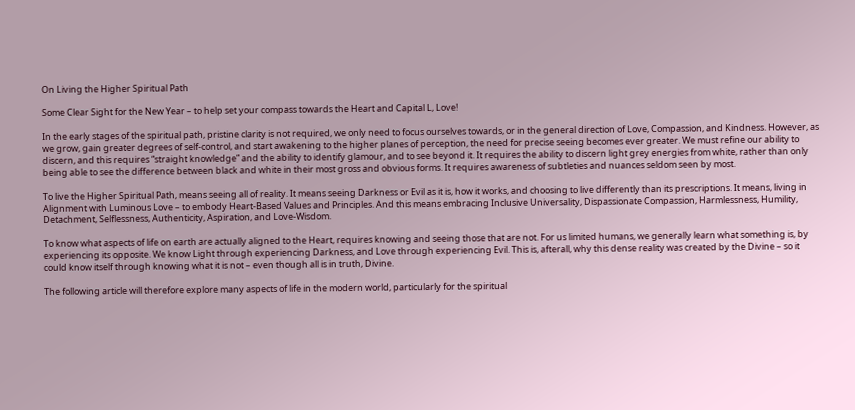On Living the Higher Spiritual Path

Some Clear Sight for the New Year – to help set your compass towards the Heart and Capital L, Love!

In the early stages of the spiritual path, pristine clarity is not required, we only need to focus ourselves towards, or in the general direction of Love, Compassion, and Kindness. However, as we grow, gain greater degrees of self-control, and start awakening to the higher planes of perception, the need for precise seeing becomes ever greater. We must refine our ability to discern, and this requires “straight knowledge” and the ability to identify glamour, and to see beyond it. It requires the ability to discern light grey energies from white, rather than only being able to see the difference between black and white in their most gross and obvious forms. It requires awareness of subtleties and nuances seldom seen by most.

To live the Higher Spiritual Path, means seeing all of reality. It means seeing Darkness or Evil as it is, how it works, and choosing to live differently than its prescriptions. It means, living in Alignment with Luminous Love – to embody Heart-Based Values and Principles. And this means embracing Inclusive Universality, Dispassionate Compassion, Harmlessness, Humility, Detachment, Selflessness, Authenticity, Aspiration, and Love-Wisdom.

To know what aspects of life on earth are actually aligned to the Heart, requires knowing and seeing those that are not. For us limited humans, we generally learn what something is, by experiencing its opposite. We know Light through experiencing Darkness, and Love through experiencing Evil. This is, afterall, why this dense reality was created by the Divine – so it could know itself through knowing what it is not – even though all is in truth, Divine.

The following article will therefore explore many aspects of life in the modern world, particularly for the spiritual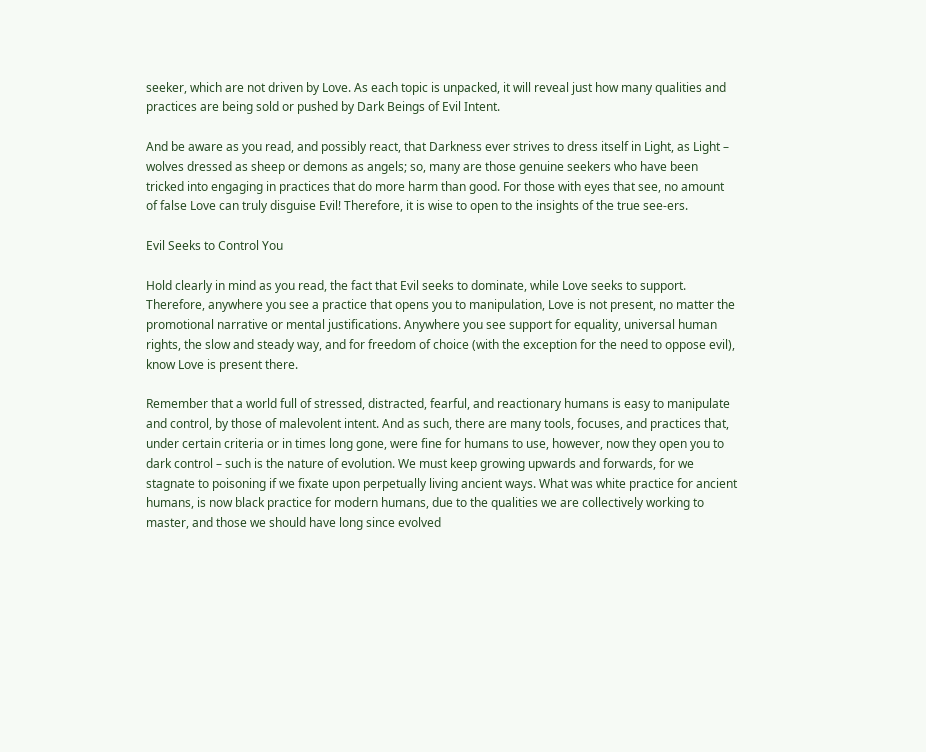seeker, which are not driven by Love. As each topic is unpacked, it will reveal just how many qualities and practices are being sold or pushed by Dark Beings of Evil Intent.

And be aware as you read, and possibly react, that Darkness ever strives to dress itself in Light, as Light – wolves dressed as sheep or demons as angels; so, many are those genuine seekers who have been tricked into engaging in practices that do more harm than good. For those with eyes that see, no amount of false Love can truly disguise Evil! Therefore, it is wise to open to the insights of the true see-ers.

Evil Seeks to Control You

Hold clearly in mind as you read, the fact that Evil seeks to dominate, while Love seeks to support. Therefore, anywhere you see a practice that opens you to manipulation, Love is not present, no matter the promotional narrative or mental justifications. Anywhere you see support for equality, universal human rights, the slow and steady way, and for freedom of choice (with the exception for the need to oppose evil), know Love is present there.

Remember that a world full of stressed, distracted, fearful, and reactionary humans is easy to manipulate and control, by those of malevolent intent. And as such, there are many tools, focuses, and practices that, under certain criteria or in times long gone, were fine for humans to use, however, now they open you to dark control – such is the nature of evolution. We must keep growing upwards and forwards, for we stagnate to poisoning if we fixate upon perpetually living ancient ways. What was white practice for ancient humans, is now black practice for modern humans, due to the qualities we are collectively working to master, and those we should have long since evolved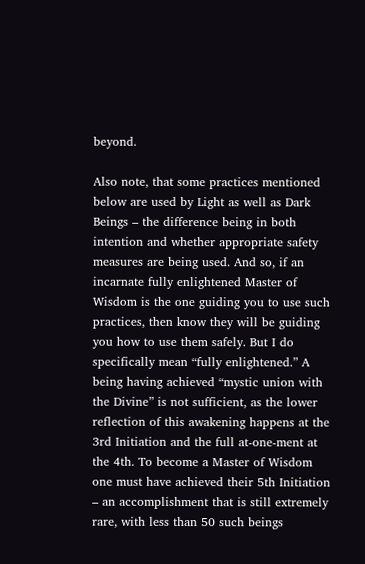beyond.

Also note, that some practices mentioned below are used by Light as well as Dark Beings – the difference being in both intention and whether appropriate safety measures are being used. And so, if an incarnate fully enlightened Master of Wisdom is the one guiding you to use such practices, then know they will be guiding you how to use them safely. But I do specifically mean “fully enlightened.” A being having achieved “mystic union with the Divine” is not sufficient, as the lower reflection of this awakening happens at the 3rd Initiation and the full at-one-ment at the 4th. To become a Master of Wisdom one must have achieved their 5th Initiation – an accomplishment that is still extremely rare, with less than 50 such beings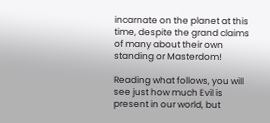incarnate on the planet at this time, despite the grand claims of many about their own standing or Masterdom!

Reading what follows, you will see just how much Evil is present in our world, but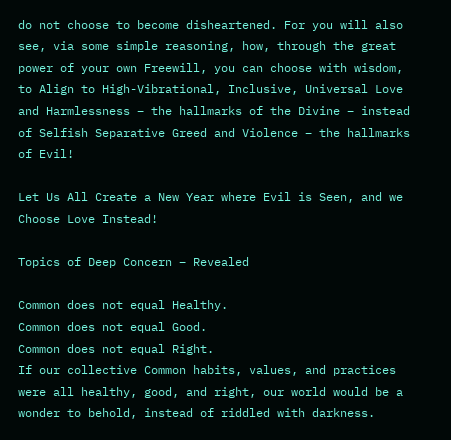do not choose to become disheartened. For you will also see, via some simple reasoning, how, through the great power of your own Freewill, you can choose with wisdom, to Align to High-Vibrational, Inclusive, Universal Love and Harmlessness – the hallmarks of the Divine – instead of Selfish Separative Greed and Violence – the hallmarks of Evil!

Let Us All Create a New Year where Evil is Seen, and we Choose Love Instead!

Topics of Deep Concern – Revealed

Common does not equal Healthy.
Common does not equal Good.
Common does not equal Right.
If our collective Common habits, values, and practices were all healthy, good, and right, our world would be a wonder to behold, instead of riddled with darkness.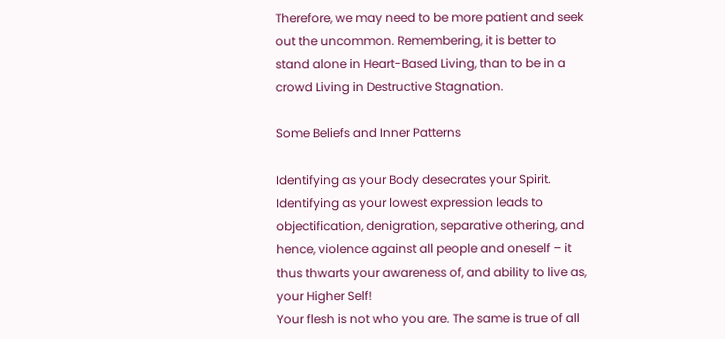Therefore, we may need to be more patient and seek out the uncommon. Remembering, it is better to stand alone in Heart-Based Living, than to be in a crowd Living in Destructive Stagnation.

Some Beliefs and Inner Patterns

Identifying as your Body desecrates your Spirit. Identifying as your lowest expression leads to objectification, denigration, separative othering, and hence, violence against all people and oneself – it thus thwarts your awareness of, and ability to live as, your Higher Self!
Your flesh is not who you are. The same is true of all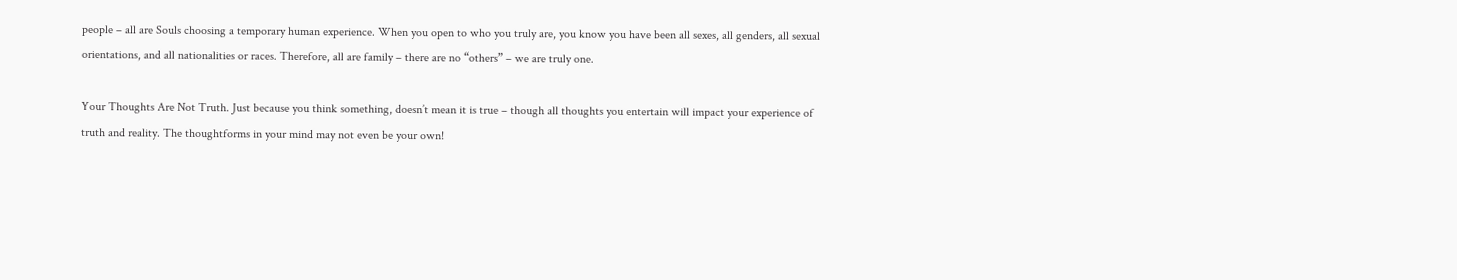people – all are Souls choosing a temporary human experience. When you open to who you truly are, you know you have been all sexes, all genders, all sexual orientations, and all nationalities or races. Therefore, all are family – there are no “others” – we are truly one.

Your Thoughts Are Not Truth. Just because you think something, doesn’t mean it is true – though all thoughts you entertain will impact your experience of truth and reality. The thoughtforms in your mind may not even be your own!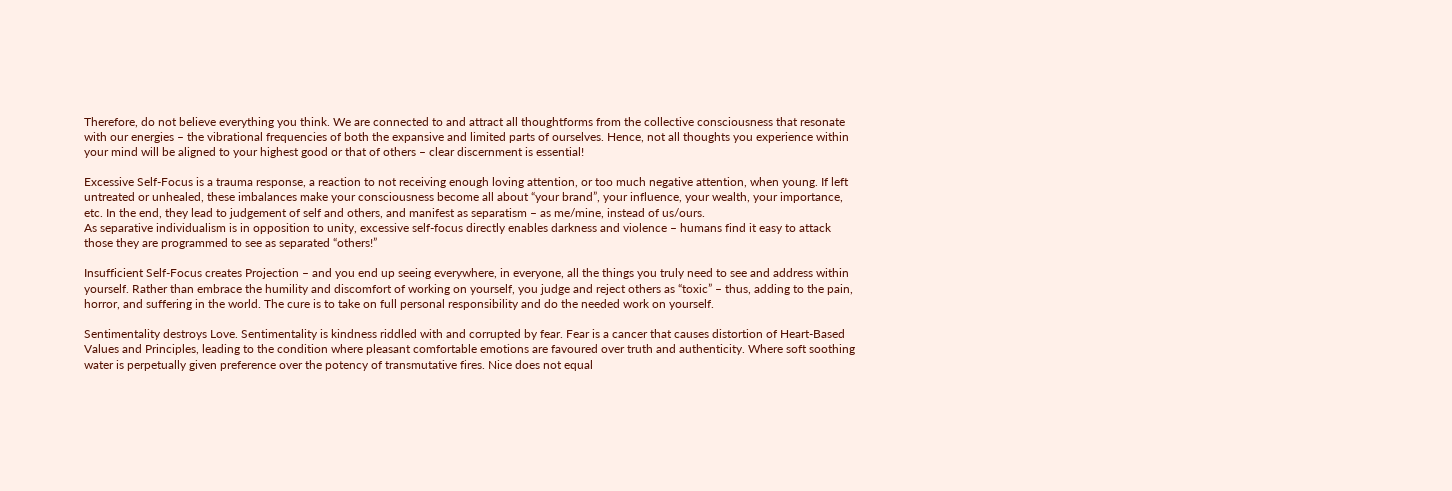Therefore, do not believe everything you think. We are connected to and attract all thoughtforms from the collective consciousness that resonate with our energies – the vibrational frequencies of both the expansive and limited parts of ourselves. Hence, not all thoughts you experience within your mind will be aligned to your highest good or that of others – clear discernment is essential!

Excessive Self-Focus is a trauma response, a reaction to not receiving enough loving attention, or too much negative attention, when young. If left untreated or unhealed, these imbalances make your consciousness become all about “your brand”, your influence, your wealth, your importance, etc. In the end, they lead to judgement of self and others, and manifest as separatism – as me/mine, instead of us/ours.
As separative individualism is in opposition to unity, excessive self-focus directly enables darkness and violence – humans find it easy to attack those they are programmed to see as separated “others!”

Insufficient Self-Focus creates Projection – and you end up seeing everywhere, in everyone, all the things you truly need to see and address within yourself. Rather than embrace the humility and discomfort of working on yourself, you judge and reject others as “toxic” – thus, adding to the pain, horror, and suffering in the world. The cure is to take on full personal responsibility and do the needed work on yourself.

Sentimentality destroys Love. Sentimentality is kindness riddled with and corrupted by fear. Fear is a cancer that causes distortion of Heart-Based Values and Principles, leading to the condition where pleasant comfortable emotions are favoured over truth and authenticity. Where soft soothing water is perpetually given preference over the potency of transmutative fires. Nice does not equal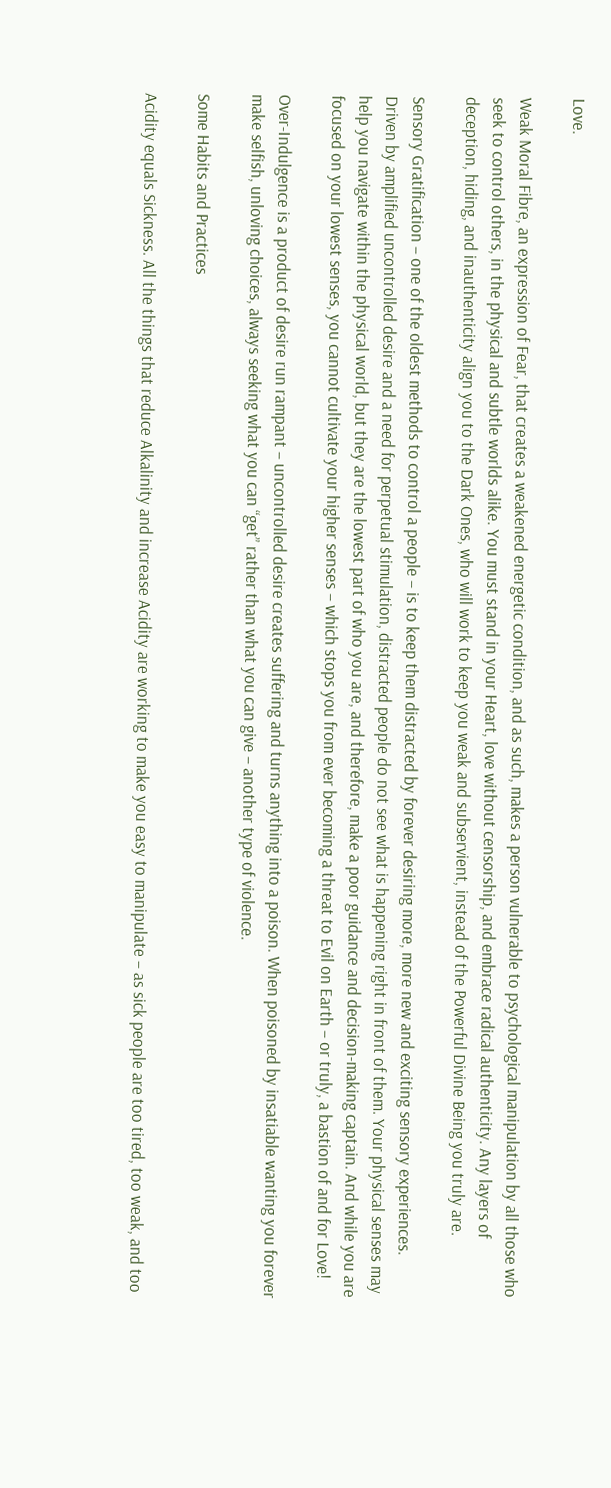Love.

Weak Moral Fibre, an expression of Fear, that creates a weakened energetic condition, and as such, makes a person vulnerable to psychological manipulation by all those who seek to control others, in the physical and subtle worlds alike. You must stand in your Heart, love without censorship, and embrace radical authenticity. Any layers of deception, hiding, and inauthenticity align you to the Dark Ones, who will work to keep you weak and subservient, instead of the Powerful Divine Being you truly are.

Sensory Gratification – one of the oldest methods to control a people – is to keep them distracted by forever desiring more, more new and exciting sensory experiences. Driven by amplified uncontrolled desire and a need for perpetual stimulation, distracted people do not see what is happening right in front of them. Your physical senses may help you navigate within the physical world, but they are the lowest part of who you are, and therefore, make a poor guidance and decision-making captain. And while you are focused on your lowest senses, you cannot cultivate your higher senses – which stops you from ever becoming a threat to Evil on Earth – or truly, a bastion of and for Love!

Over-Indulgence is a product of desire run rampant – uncontrolled desire creates suffering and turns anything into a poison. When poisoned by insatiable wanting you forever make selfish, unloving choices, always seeking what you can “get” rather than what you can give – another type of violence.

Some Habits and Practices

Acidity equals Sickness. All the things that reduce Alkalinity and increase Acidity are working to make you easy to manipulate – as sick people are too tired, too weak, and too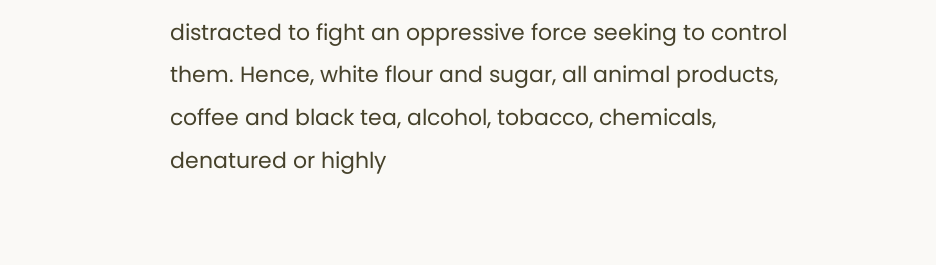distracted to fight an oppressive force seeking to control them. Hence, white flour and sugar, all animal products, coffee and black tea, alcohol, tobacco, chemicals, denatured or highly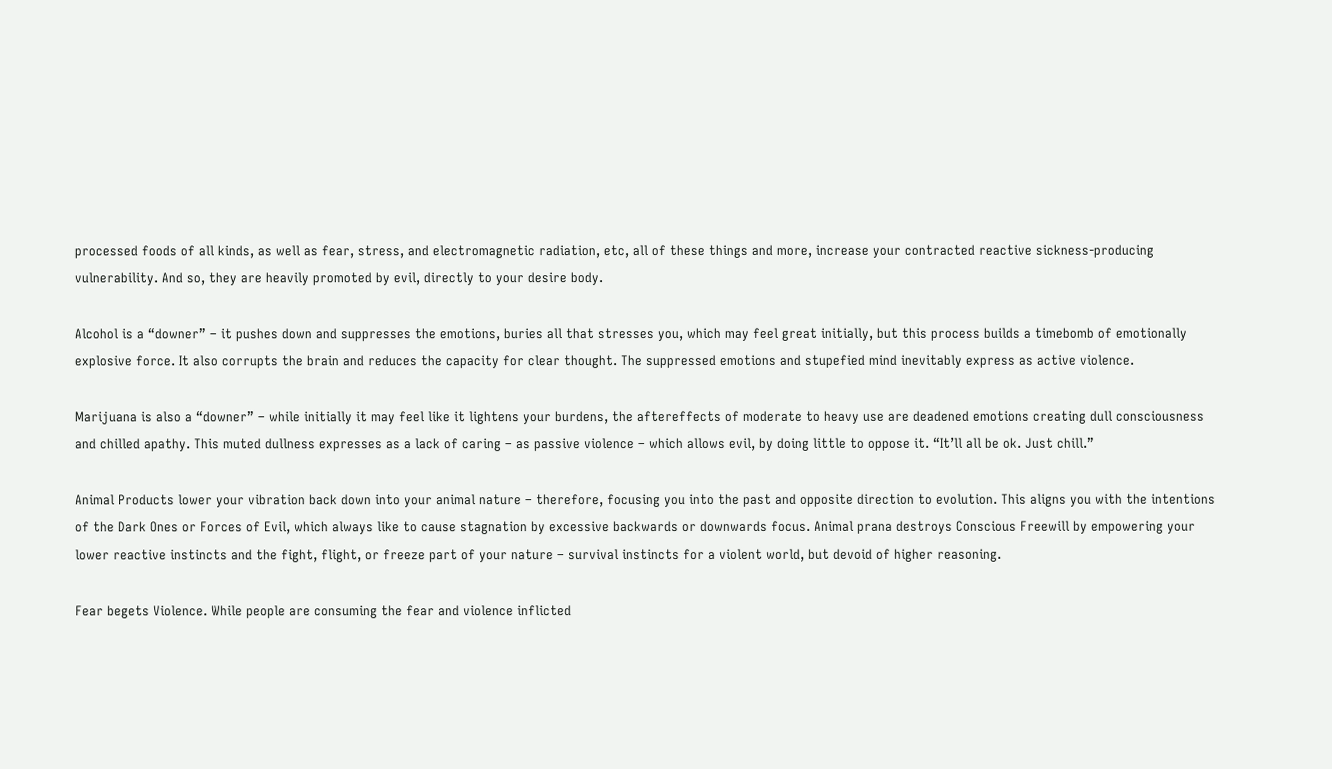processed foods of all kinds, as well as fear, stress, and electromagnetic radiation, etc, all of these things and more, increase your contracted reactive sickness-producing vulnerability. And so, they are heavily promoted by evil, directly to your desire body.

Alcohol is a “downer” – it pushes down and suppresses the emotions, buries all that stresses you, which may feel great initially, but this process builds a timebomb of emotionally explosive force. It also corrupts the brain and reduces the capacity for clear thought. The suppressed emotions and stupefied mind inevitably express as active violence.

Marijuana is also a “downer” – while initially it may feel like it lightens your burdens, the aftereffects of moderate to heavy use are deadened emotions creating dull consciousness and chilled apathy. This muted dullness expresses as a lack of caring – as passive violence – which allows evil, by doing little to oppose it. “It’ll all be ok. Just chill.”

Animal Products lower your vibration back down into your animal nature – therefore, focusing you into the past and opposite direction to evolution. This aligns you with the intentions of the Dark Ones or Forces of Evil, which always like to cause stagnation by excessive backwards or downwards focus. Animal prana destroys Conscious Freewill by empowering your lower reactive instincts and the fight, flight, or freeze part of your nature – survival instincts for a violent world, but devoid of higher reasoning.

Fear begets Violence. While people are consuming the fear and violence inflicted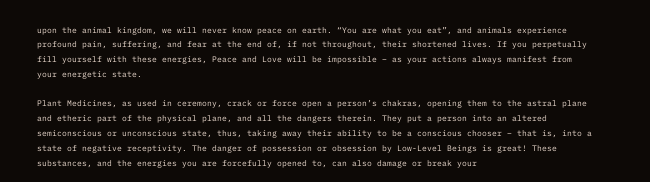upon the animal kingdom, we will never know peace on earth. “You are what you eat”, and animals experience profound pain, suffering, and fear at the end of, if not throughout, their shortened lives. If you perpetually fill yourself with these energies, Peace and Love will be impossible – as your actions always manifest from your energetic state.

Plant Medicines, as used in ceremony, crack or force open a person’s chakras, opening them to the astral plane and etheric part of the physical plane, and all the dangers therein. They put a person into an altered semiconscious or unconscious state, thus, taking away their ability to be a conscious chooser – that is, into a state of negative receptivity. The danger of possession or obsession by Low-Level Beings is great! These substances, and the energies you are forcefully opened to, can also damage or break your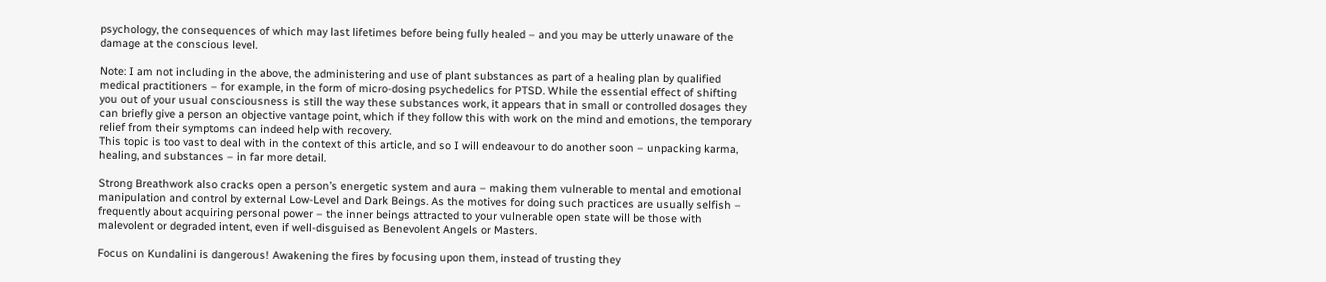psychology, the consequences of which may last lifetimes before being fully healed – and you may be utterly unaware of the damage at the conscious level.

Note: I am not including in the above, the administering and use of plant substances as part of a healing plan by qualified medical practitioners – for example, in the form of micro-dosing psychedelics for PTSD. While the essential effect of shifting you out of your usual consciousness is still the way these substances work, it appears that in small or controlled dosages they can briefly give a person an objective vantage point, which if they follow this with work on the mind and emotions, the temporary relief from their symptoms can indeed help with recovery.
This topic is too vast to deal with in the context of this article, and so I will endeavour to do another soon – unpacking karma, healing, and substances – in far more detail.

Strong Breathwork also cracks open a person’s energetic system and aura – making them vulnerable to mental and emotional manipulation and control by external Low-Level and Dark Beings. As the motives for doing such practices are usually selfish – frequently about acquiring personal power – the inner beings attracted to your vulnerable open state will be those with malevolent or degraded intent, even if well-disguised as Benevolent Angels or Masters.

Focus on Kundalini is dangerous! Awakening the fires by focusing upon them, instead of trusting they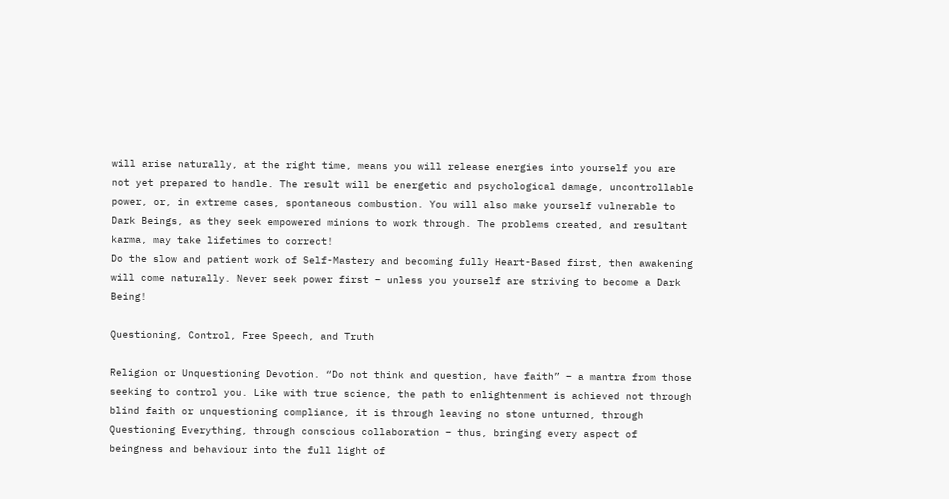will arise naturally, at the right time, means you will release energies into yourself you are not yet prepared to handle. The result will be energetic and psychological damage, uncontrollable power, or, in extreme cases, spontaneous combustion. You will also make yourself vulnerable to Dark Beings, as they seek empowered minions to work through. The problems created, and resultant karma, may take lifetimes to correct!
Do the slow and patient work of Self-Mastery and becoming fully Heart-Based first, then awakening will come naturally. Never seek power first – unless you yourself are striving to become a Dark Being!

Questioning, Control, Free Speech, and Truth

Religion or Unquestioning Devotion. “Do not think and question, have faith” – a mantra from those seeking to control you. Like with true science, the path to enlightenment is achieved not through blind faith or unquestioning compliance, it is through leaving no stone unturned, through Questioning Everything, through conscious collaboration – thus, bringing every aspect of beingness and behaviour into the full light of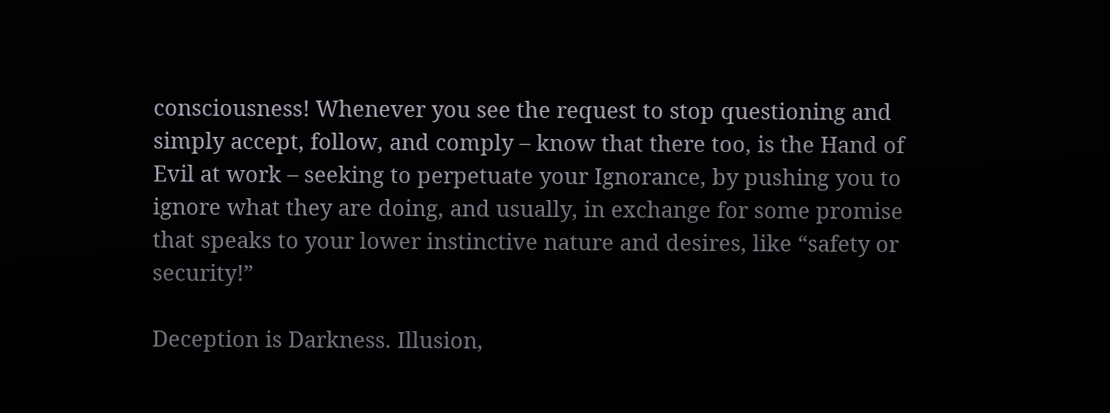consciousness! Whenever you see the request to stop questioning and simply accept, follow, and comply – know that there too, is the Hand of Evil at work – seeking to perpetuate your Ignorance, by pushing you to ignore what they are doing, and usually, in exchange for some promise that speaks to your lower instinctive nature and desires, like “safety or security!”

Deception is Darkness. Illusion,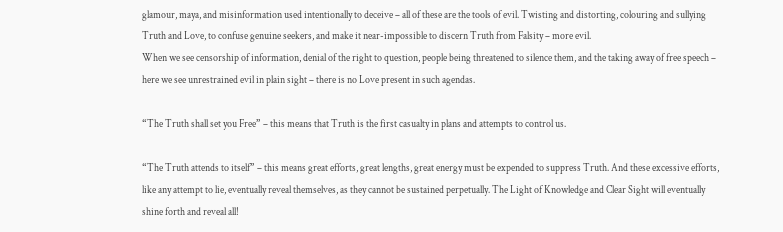glamour, maya, and misinformation used intentionally to deceive – all of these are the tools of evil. Twisting and distorting, colouring and sullying Truth and Love, to confuse genuine seekers, and make it near-impossible to discern Truth from Falsity – more evil.
When we see censorship of information, denial of the right to question, people being threatened to silence them, and the taking away of free speech – here we see unrestrained evil in plain sight – there is no Love present in such agendas.

“The Truth shall set you Free” – this means that Truth is the first casualty in plans and attempts to control us.

“The Truth attends to itself” – this means great efforts, great lengths, great energy must be expended to suppress Truth. And these excessive efforts, like any attempt to lie, eventually reveal themselves, as they cannot be sustained perpetually. The Light of Knowledge and Clear Sight will eventually shine forth and reveal all!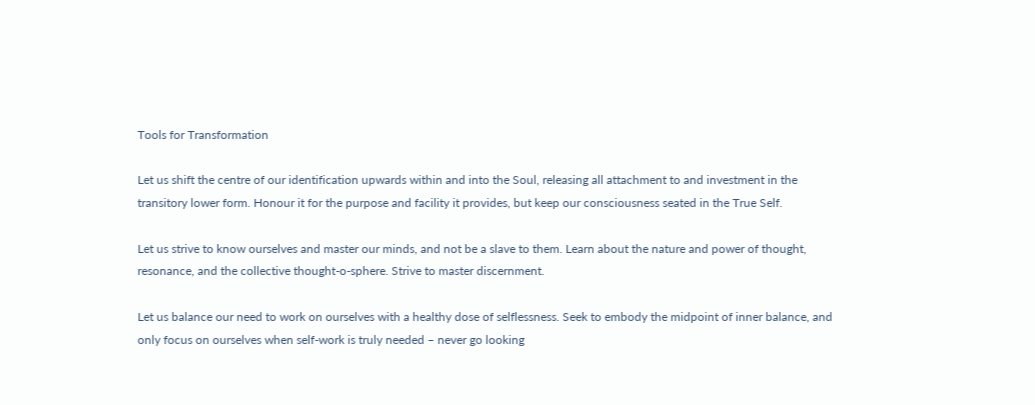Tools for Transformation

Let us shift the centre of our identification upwards within and into the Soul, releasing all attachment to and investment in the transitory lower form. Honour it for the purpose and facility it provides, but keep our consciousness seated in the True Self.

Let us strive to know ourselves and master our minds, and not be a slave to them. Learn about the nature and power of thought, resonance, and the collective thought-o-sphere. Strive to master discernment.

Let us balance our need to work on ourselves with a healthy dose of selflessness. Seek to embody the midpoint of inner balance, and only focus on ourselves when self-work is truly needed – never go looking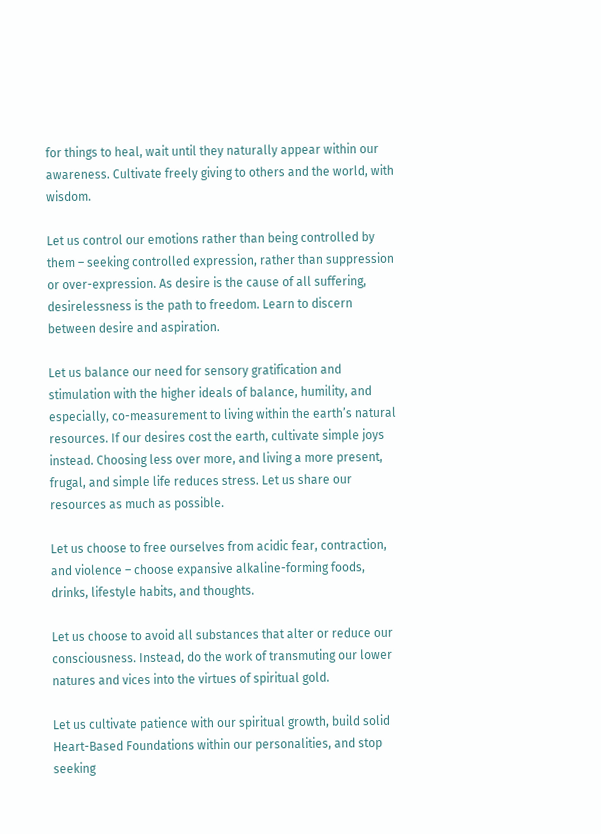for things to heal, wait until they naturally appear within our awareness. Cultivate freely giving to others and the world, with wisdom.

Let us control our emotions rather than being controlled by them – seeking controlled expression, rather than suppression or over-expression. As desire is the cause of all suffering, desirelessness is the path to freedom. Learn to discern between desire and aspiration.

Let us balance our need for sensory gratification and stimulation with the higher ideals of balance, humility, and especially, co-measurement to living within the earth’s natural resources. If our desires cost the earth, cultivate simple joys instead. Choosing less over more, and living a more present, frugal, and simple life reduces stress. Let us share our resources as much as possible.

Let us choose to free ourselves from acidic fear, contraction, and violence – choose expansive alkaline-forming foods, drinks, lifestyle habits, and thoughts.

Let us choose to avoid all substances that alter or reduce our consciousness. Instead, do the work of transmuting our lower natures and vices into the virtues of spiritual gold.

Let us cultivate patience with our spiritual growth, build solid Heart-Based Foundations within our personalities, and stop seeking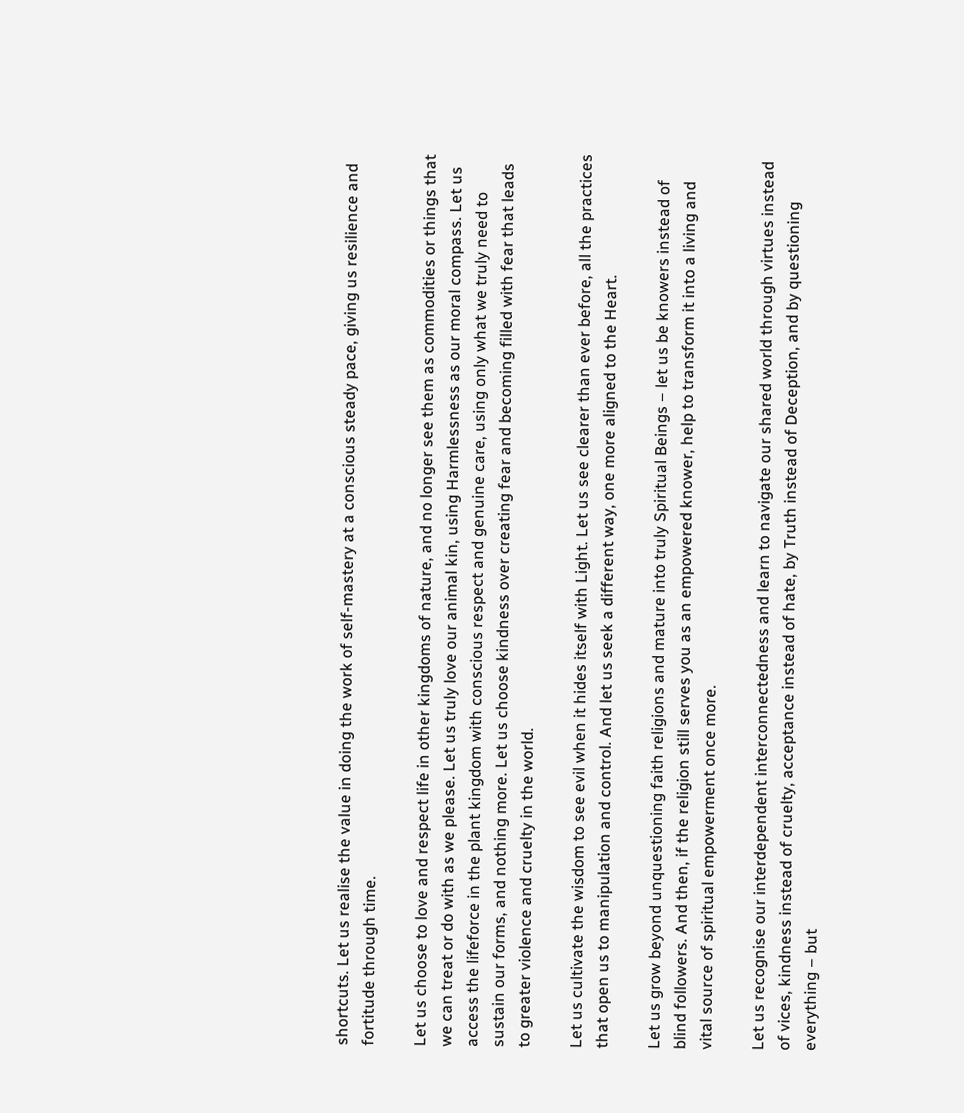shortcuts. Let us realise the value in doing the work of self-mastery at a conscious steady pace, giving us resilience and fortitude through time.

Let us choose to love and respect life in other kingdoms of nature, and no longer see them as commodities or things that we can treat or do with as we please. Let us truly love our animal kin, using Harmlessness as our moral compass. Let us access the lifeforce in the plant kingdom with conscious respect and genuine care, using only what we truly need to sustain our forms, and nothing more. Let us choose kindness over creating fear and becoming filled with fear that leads to greater violence and cruelty in the world.

Let us cultivate the wisdom to see evil when it hides itself with Light. Let us see clearer than ever before, all the practices that open us to manipulation and control. And let us seek a different way, one more aligned to the Heart.

Let us grow beyond unquestioning faith religions and mature into truly Spiritual Beings – let us be knowers instead of blind followers. And then, if the religion still serves you as an empowered knower, help to transform it into a living and vital source of spiritual empowerment once more.

Let us recognise our interdependent interconnectedness and learn to navigate our shared world through virtues instead of vices, kindness instead of cruelty, acceptance instead of hate, by Truth instead of Deception, and by questioning everything – but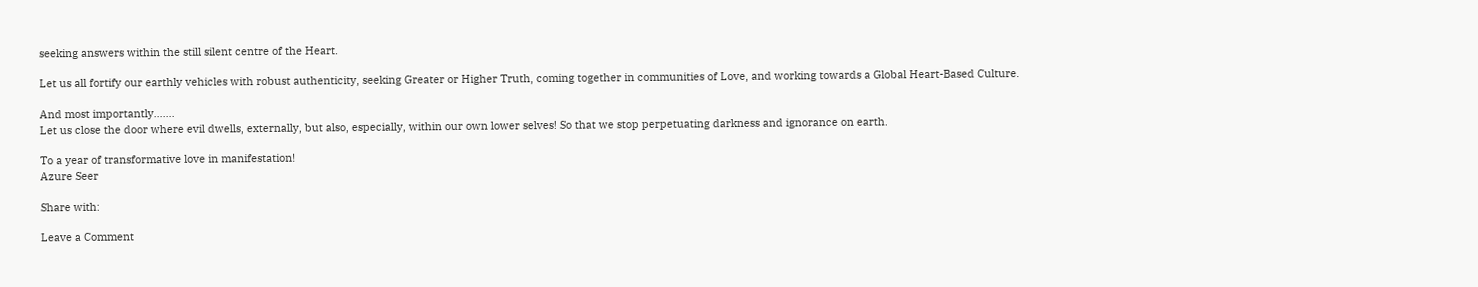seeking answers within the still silent centre of the Heart.

Let us all fortify our earthly vehicles with robust authenticity, seeking Greater or Higher Truth, coming together in communities of Love, and working towards a Global Heart-Based Culture.

And most importantly…….
Let us close the door where evil dwells, externally, but also, especially, within our own lower selves! So that we stop perpetuating darkness and ignorance on earth.

To a year of transformative love in manifestation!
Azure Seer

Share with:

Leave a Comment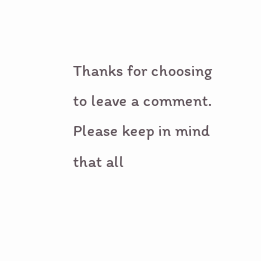Thanks for choosing to leave a comment. Please keep in mind that all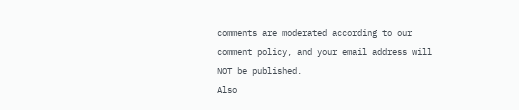comments are moderated according to our comment policy, and your email address will NOT be published.
Also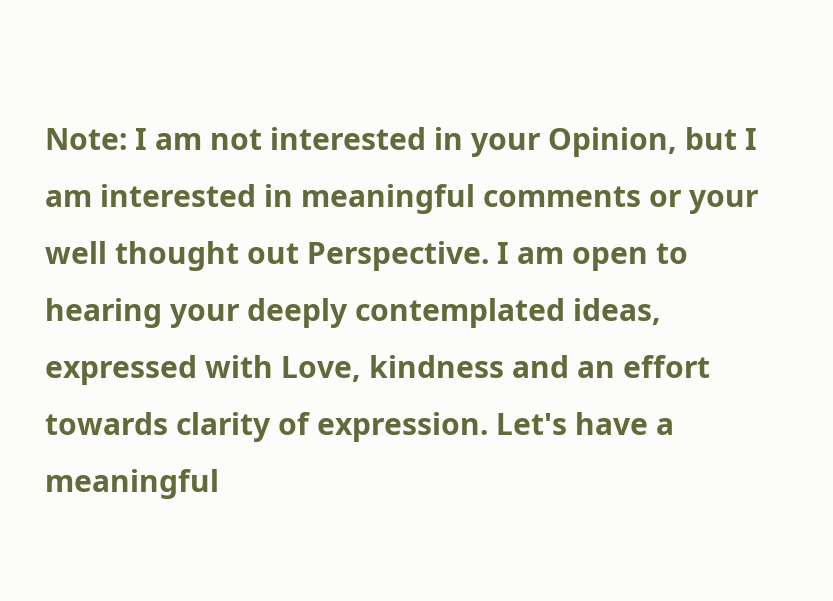Note: I am not interested in your Opinion, but I am interested in meaningful comments or your well thought out Perspective. I am open to hearing your deeply contemplated ideas, expressed with Love, kindness and an effort towards clarity of expression. Let's have a meaningful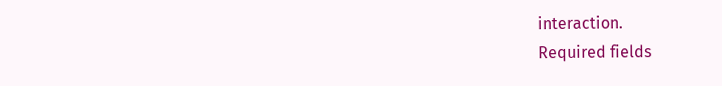interaction.
Required fields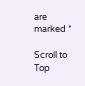are marked *

Scroll to Top